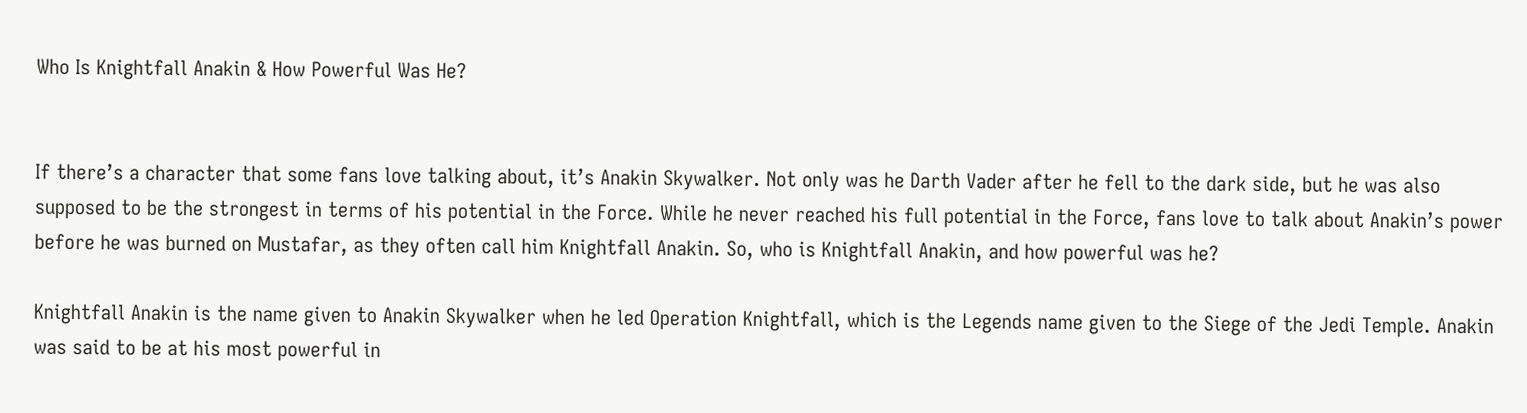Who Is Knightfall Anakin & How Powerful Was He?


If there’s a character that some fans love talking about, it’s Anakin Skywalker. Not only was he Darth Vader after he fell to the dark side, but he was also supposed to be the strongest in terms of his potential in the Force. While he never reached his full potential in the Force, fans love to talk about Anakin’s power before he was burned on Mustafar, as they often call him Knightfall Anakin. So, who is Knightfall Anakin, and how powerful was he?

Knightfall Anakin is the name given to Anakin Skywalker when he led Operation Knightfall, which is the Legends name given to the Siege of the Jedi Temple. Anakin was said to be at his most powerful in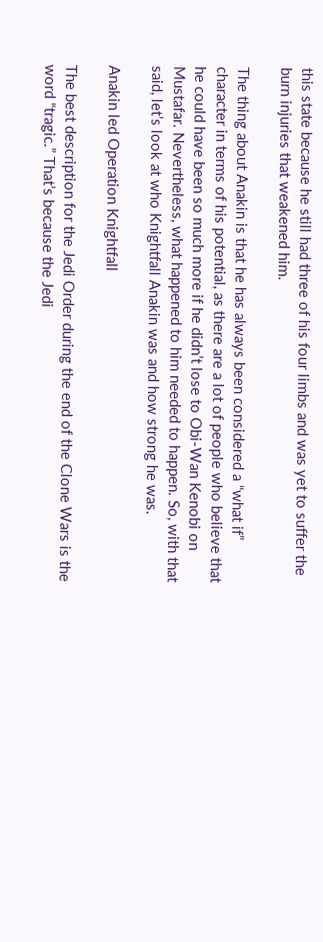this state because he still had three of his four limbs and was yet to suffer the burn injuries that weakened him.

The thing about Anakin is that he has always been considered a “what if” character in terms of his potential, as there are a lot of people who believe that he could have been so much more if he didn’t lose to Obi-Wan Kenobi on Mustafar. Nevertheless, what happened to him needed to happen. So, with that said, let’s look at who Knightfall Anakin was and how strong he was.

Anakin led Operation Knightfall

The best description for the Jedi Order during the end of the Clone Wars is the word “tragic.” That’s because the Jedi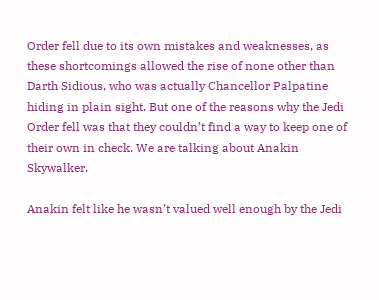Order fell due to its own mistakes and weaknesses, as these shortcomings allowed the rise of none other than Darth Sidious, who was actually Chancellor Palpatine hiding in plain sight. But one of the reasons why the Jedi Order fell was that they couldn’t find a way to keep one of their own in check. We are talking about Anakin Skywalker.

Anakin felt like he wasn’t valued well enough by the Jedi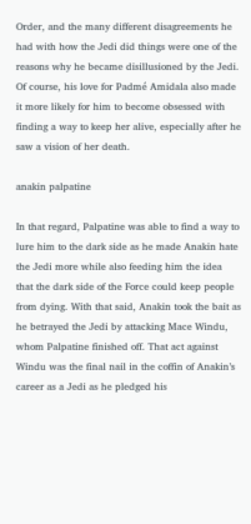Order, and the many different disagreements he had with how the Jedi did things were one of the reasons why he became disillusioned by the Jedi. Of course, his love for Padmé Amidala also made it more likely for him to become obsessed with finding a way to keep her alive, especially after he saw a vision of her death.

anakin palpatine

In that regard, Palpatine was able to find a way to lure him to the dark side as he made Anakin hate the Jedi more while also feeding him the idea that the dark side of the Force could keep people from dying. With that said, Anakin took the bait as he betrayed the Jedi by attacking Mace Windu, whom Palpatine finished off. That act against Windu was the final nail in the coffin of Anakin’s career as a Jedi as he pledged his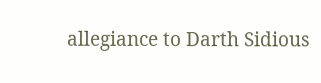allegiance to Darth Sidious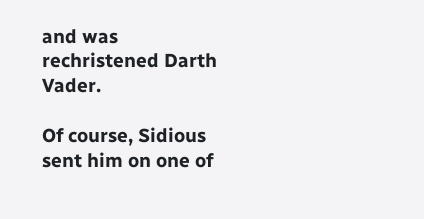and was rechristened Darth Vader.

Of course, Sidious sent him on one of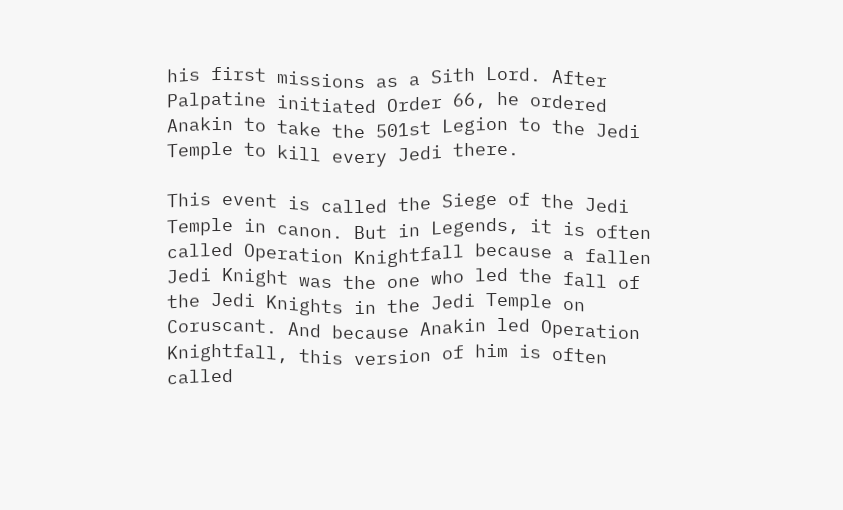his first missions as a Sith Lord. After Palpatine initiated Order 66, he ordered Anakin to take the 501st Legion to the Jedi Temple to kill every Jedi there.

This event is called the Siege of the Jedi Temple in canon. But in Legends, it is often called Operation Knightfall because a fallen Jedi Knight was the one who led the fall of the Jedi Knights in the Jedi Temple on Coruscant. And because Anakin led Operation Knightfall, this version of him is often called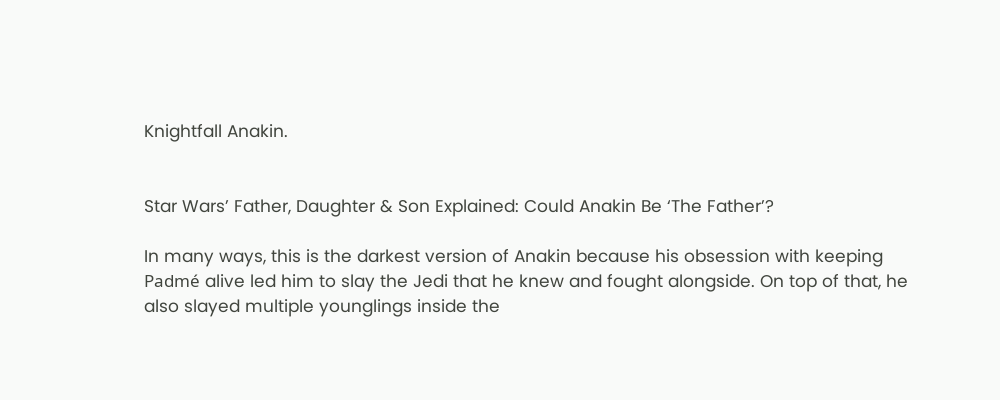Knightfall Anakin.


Star Wars’ Father, Daughter & Son Explained: Could Anakin Be ‘The Father’?

In many ways, this is the darkest version of Anakin because his obsession with keeping Padmé alive led him to slay the Jedi that he knew and fought alongside. On top of that, he also slayed multiple younglings inside the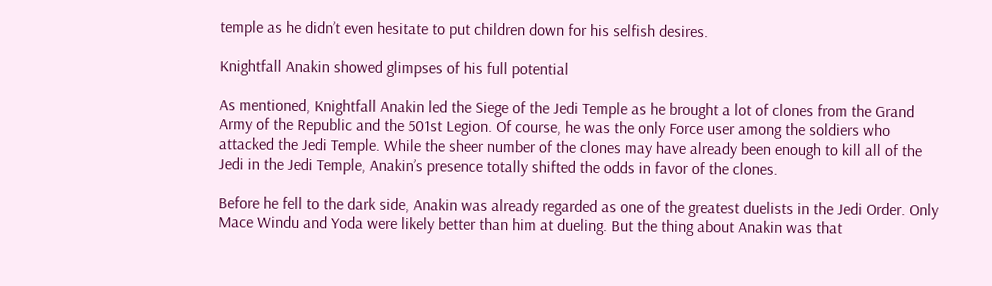temple as he didn’t even hesitate to put children down for his selfish desires.

Knightfall Anakin showed glimpses of his full potential

As mentioned, Knightfall Anakin led the Siege of the Jedi Temple as he brought a lot of clones from the Grand Army of the Republic and the 501st Legion. Of course, he was the only Force user among the soldiers who attacked the Jedi Temple. While the sheer number of the clones may have already been enough to kill all of the Jedi in the Jedi Temple, Anakin’s presence totally shifted the odds in favor of the clones.

Before he fell to the dark side, Anakin was already regarded as one of the greatest duelists in the Jedi Order. Only Mace Windu and Yoda were likely better than him at dueling. But the thing about Anakin was that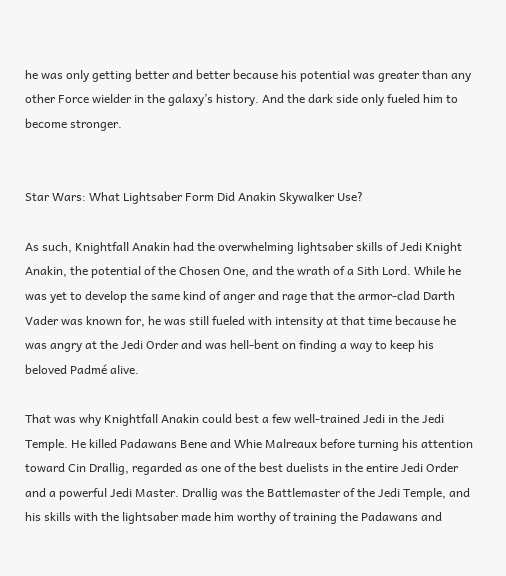he was only getting better and better because his potential was greater than any other Force wielder in the galaxy’s history. And the dark side only fueled him to become stronger.


Star Wars: What Lightsaber Form Did Anakin Skywalker Use?

As such, Knightfall Anakin had the overwhelming lightsaber skills of Jedi Knight Anakin, the potential of the Chosen One, and the wrath of a Sith Lord. While he was yet to develop the same kind of anger and rage that the armor-clad Darth Vader was known for, he was still fueled with intensity at that time because he was angry at the Jedi Order and was hell-bent on finding a way to keep his beloved Padmé alive.

That was why Knightfall Anakin could best a few well-trained Jedi in the Jedi Temple. He killed Padawans Bene and Whie Malreaux before turning his attention toward Cin Drallig, regarded as one of the best duelists in the entire Jedi Order and a powerful Jedi Master. Drallig was the Battlemaster of the Jedi Temple, and his skills with the lightsaber made him worthy of training the Padawans and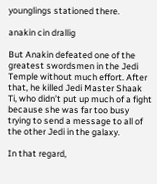younglings stationed there.

anakin cin drallig

But Anakin defeated one of the greatest swordsmen in the Jedi Temple without much effort. After that, he killed Jedi Master Shaak Ti, who didn’t put up much of a fight because she was far too busy trying to send a message to all of the other Jedi in the galaxy.

In that regard,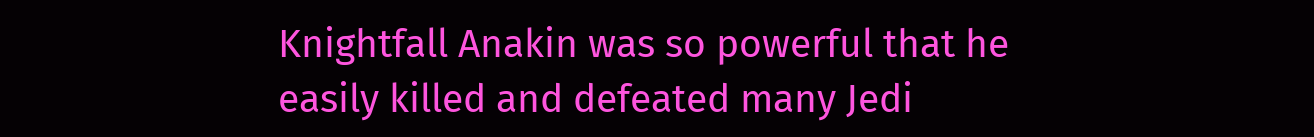Knightfall Anakin was so powerful that he easily killed and defeated many Jedi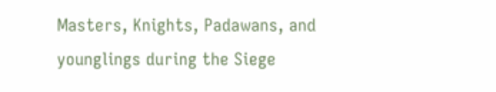Masters, Knights, Padawans, and younglings during the Siege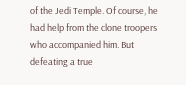of the Jedi Temple. Of course, he had help from the clone troopers who accompanied him. But defeating a true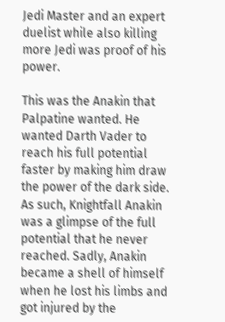Jedi Master and an expert duelist while also killing more Jedi was proof of his power.

This was the Anakin that Palpatine wanted. He wanted Darth Vader to reach his full potential faster by making him draw the power of the dark side. As such, Knightfall Anakin was a glimpse of the full potential that he never reached. Sadly, Anakin became a shell of himself when he lost his limbs and got injured by the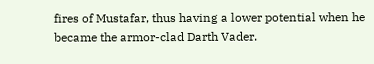fires of Mustafar, thus having a lower potential when he became the armor-clad Darth Vader.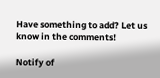Have something to add? Let us know in the comments!

Notify of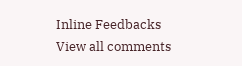Inline Feedbacks
View all comments